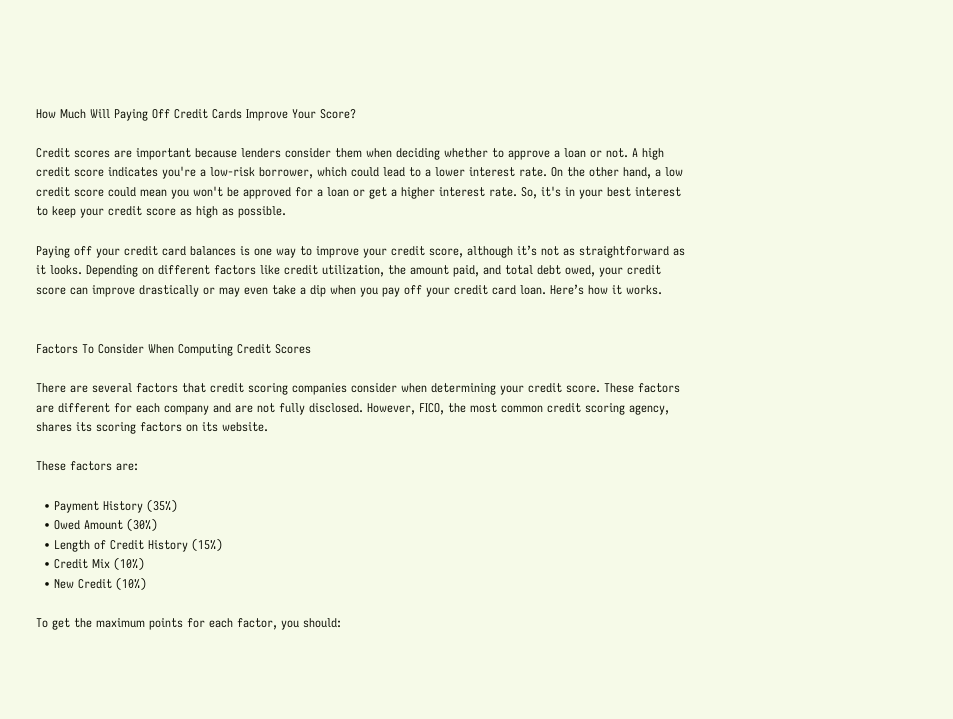How Much Will Paying Off Credit Cards Improve Your Score?

Credit scores are important because lenders consider them when deciding whether to approve a loan or not. A high credit score indicates you're a low-risk borrower, which could lead to a lower interest rate. On the other hand, a low credit score could mean you won't be approved for a loan or get a higher interest rate. So, it's in your best interest to keep your credit score as high as possible.

Paying off your credit card balances is one way to improve your credit score, although it’s not as straightforward as it looks. Depending on different factors like credit utilization, the amount paid, and total debt owed, your credit score can improve drastically or may even take a dip when you pay off your credit card loan. Here’s how it works.


Factors To Consider When Computing Credit Scores

There are several factors that credit scoring companies consider when determining your credit score. These factors are different for each company and are not fully disclosed. However, FICO, the most common credit scoring agency, shares its scoring factors on its website.

These factors are:

  • Payment History (35%)
  • Owed Amount (30%)
  • Length of Credit History (15%)
  • Credit Mix (10%)
  • New Credit (10%)

To get the maximum points for each factor, you should: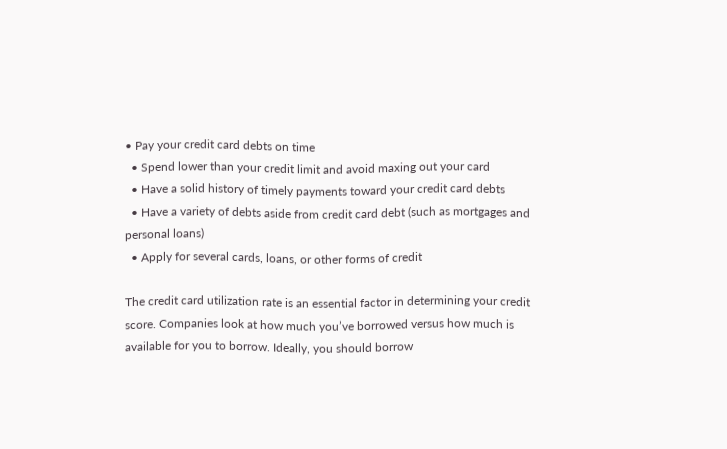• Pay your credit card debts on time
  • Spend lower than your credit limit and avoid maxing out your card
  • Have a solid history of timely payments toward your credit card debts
  • Have a variety of debts aside from credit card debt (such as mortgages and personal loans)
  • Apply for several cards, loans, or other forms of credit

The credit card utilization rate is an essential factor in determining your credit score. Companies look at how much you’ve borrowed versus how much is available for you to borrow. Ideally, you should borrow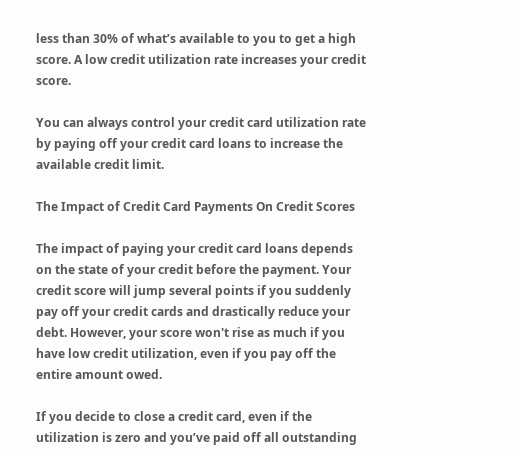less than 30% of what’s available to you to get a high score. A low credit utilization rate increases your credit score.

You can always control your credit card utilization rate by paying off your credit card loans to increase the available credit limit.

The Impact of Credit Card Payments On Credit Scores

The impact of paying your credit card loans depends on the state of your credit before the payment. Your credit score will jump several points if you suddenly pay off your credit cards and drastically reduce your debt. However, your score won't rise as much if you have low credit utilization, even if you pay off the entire amount owed.

If you decide to close a credit card, even if the utilization is zero and you’ve paid off all outstanding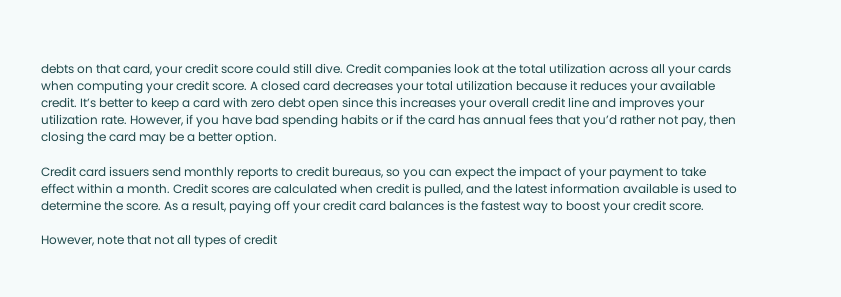debts on that card, your credit score could still dive. Credit companies look at the total utilization across all your cards when computing your credit score. A closed card decreases your total utilization because it reduces your available credit. It’s better to keep a card with zero debt open since this increases your overall credit line and improves your utilization rate. However, if you have bad spending habits or if the card has annual fees that you’d rather not pay, then closing the card may be a better option.

Credit card issuers send monthly reports to credit bureaus, so you can expect the impact of your payment to take effect within a month. Credit scores are calculated when credit is pulled, and the latest information available is used to determine the score. As a result, paying off your credit card balances is the fastest way to boost your credit score.

However, note that not all types of credit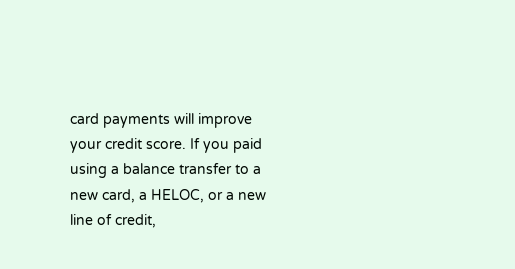card payments will improve your credit score. If you paid using a balance transfer to a new card, a HELOC, or a new line of credit,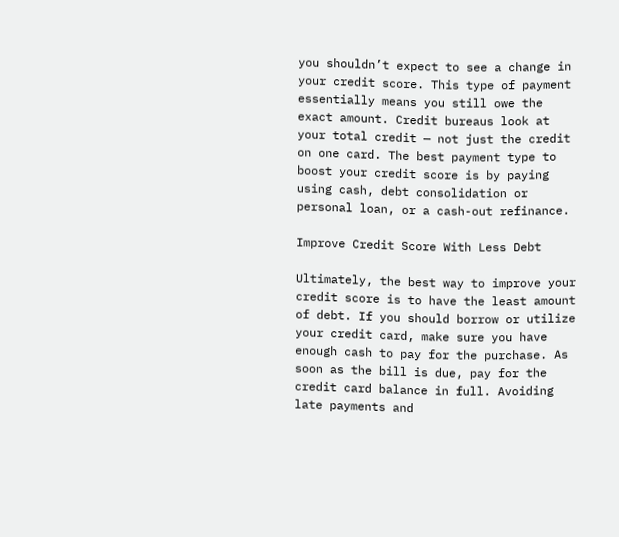you shouldn’t expect to see a change in your credit score. This type of payment essentially means you still owe the exact amount. Credit bureaus look at your total credit — not just the credit on one card. The best payment type to boost your credit score is by paying using cash, debt consolidation or personal loan, or a cash-out refinance.

Improve Credit Score With Less Debt

Ultimately, the best way to improve your credit score is to have the least amount of debt. If you should borrow or utilize your credit card, make sure you have enough cash to pay for the purchase. As soon as the bill is due, pay for the credit card balance in full. Avoiding late payments and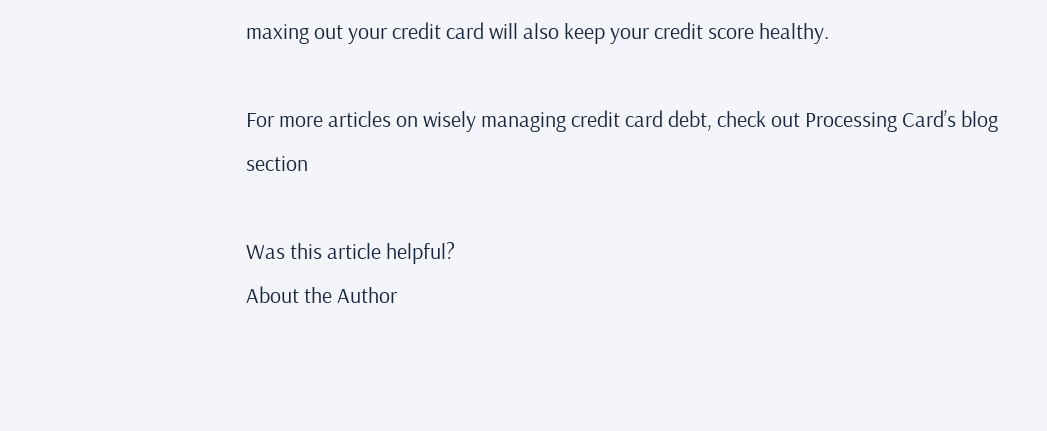maxing out your credit card will also keep your credit score healthy.

For more articles on wisely managing credit card debt, check out Processing Card’s blog section

Was this article helpful?
About the Author